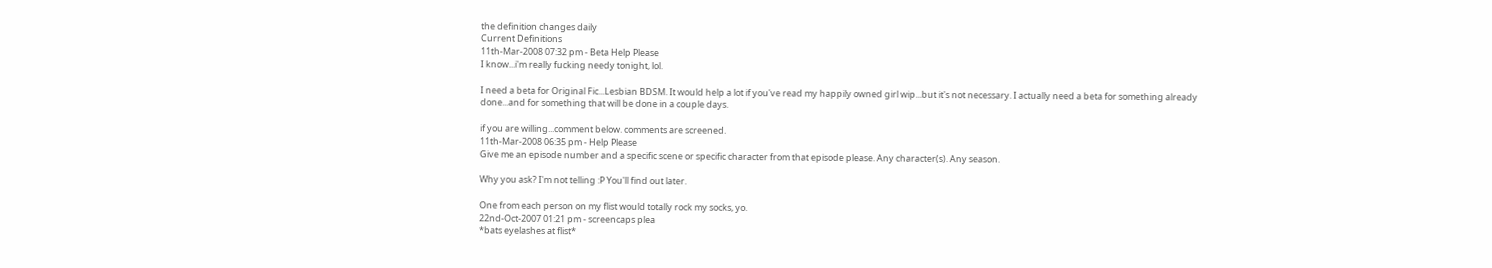the definition changes daily
Current Definitions
11th-Mar-2008 07:32 pm - Beta Help Please
I know...i'm really fucking needy tonight, lol.

I need a beta for Original Fic...Lesbian BDSM. It would help a lot if you've read my happily owned girl wip...but it's not necessary. I actually need a beta for something already done...and for something that will be done in a couple days.

if you are willing...comment below. comments are screened.
11th-Mar-2008 06:35 pm - Help Please
Give me an episode number and a specific scene or specific character from that episode please. Any character(s). Any season.

Why you ask? I'm not telling :P You'll find out later.

One from each person on my flist would totally rock my socks, yo.
22nd-Oct-2007 01:21 pm - screencaps plea
*bats eyelashes at flist*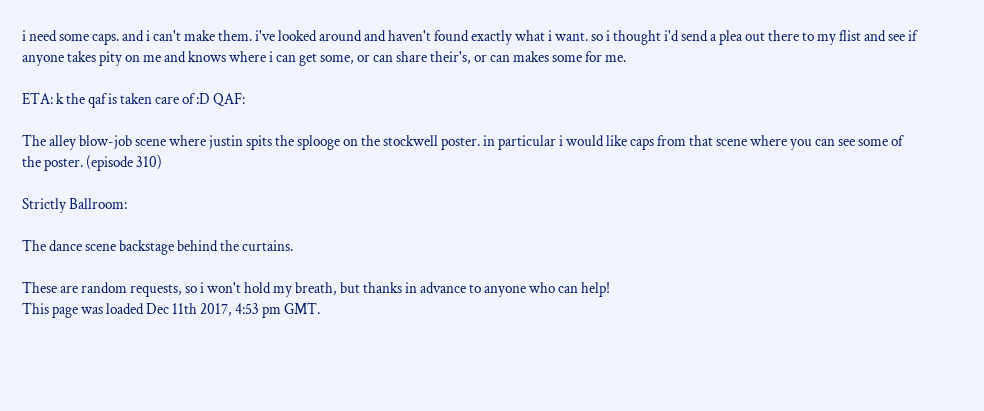i need some caps. and i can't make them. i've looked around and haven't found exactly what i want. so i thought i'd send a plea out there to my flist and see if anyone takes pity on me and knows where i can get some, or can share their's, or can makes some for me.

ETA: k the qaf is taken care of :D QAF:

The alley blow-job scene where justin spits the splooge on the stockwell poster. in particular i would like caps from that scene where you can see some of the poster. (episode 310)

Strictly Ballroom:

The dance scene backstage behind the curtains.

These are random requests, so i won't hold my breath, but thanks in advance to anyone who can help!
This page was loaded Dec 11th 2017, 4:53 pm GMT.